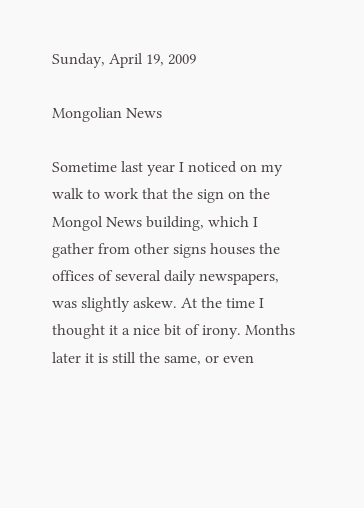Sunday, April 19, 2009

Mongolian News

Sometime last year I noticed on my walk to work that the sign on the Mongol News building, which I gather from other signs houses the offices of several daily newspapers, was slightly askew. At the time I thought it a nice bit of irony. Months later it is still the same, or even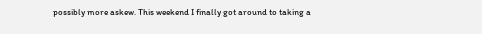possibly more askew. This weekend I finally got around to taking a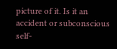picture of it. Is it an accident or subconscious self-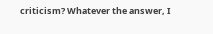criticism? Whatever the answer, I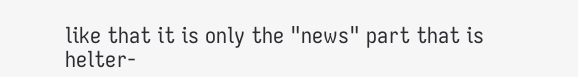like that it is only the "news" part that is helter-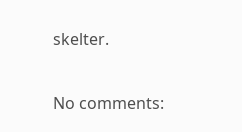skelter.

No comments: